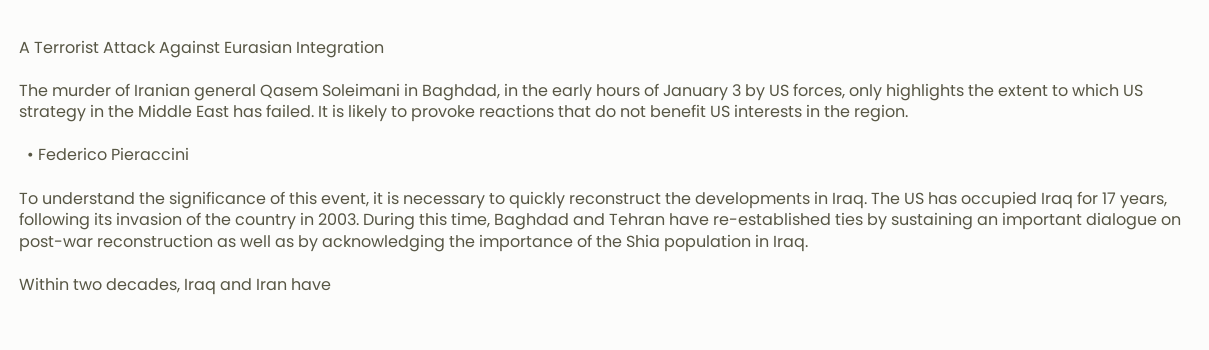A Terrorist Attack Against Eurasian Integration

The murder of Iranian general Qasem Soleimani in Baghdad, in the early hours of January 3 by US forces, only highlights the extent to which US strategy in the Middle East has failed. It is likely to provoke reactions that do not benefit US interests in the region.

  • Federico Pieraccini

To understand the significance of this event, it is necessary to quickly reconstruct the developments in Iraq. The US has occupied Iraq for 17 years, following its invasion of the country in 2003. During this time, Baghdad and Tehran have re-established ties by sustaining an important dialogue on post-war reconstruction as well as by acknowledging the importance of the Shia population in Iraq.

Within two decades, Iraq and Iran have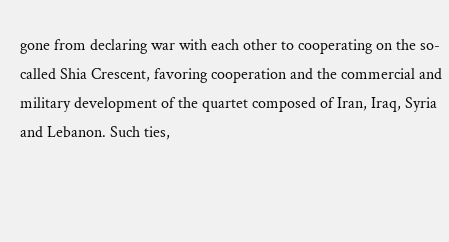gone from declaring war with each other to cooperating on the so-called Shia Crescent, favoring cooperation and the commercial and military development of the quartet composed of Iran, Iraq, Syria and Lebanon. Such ties,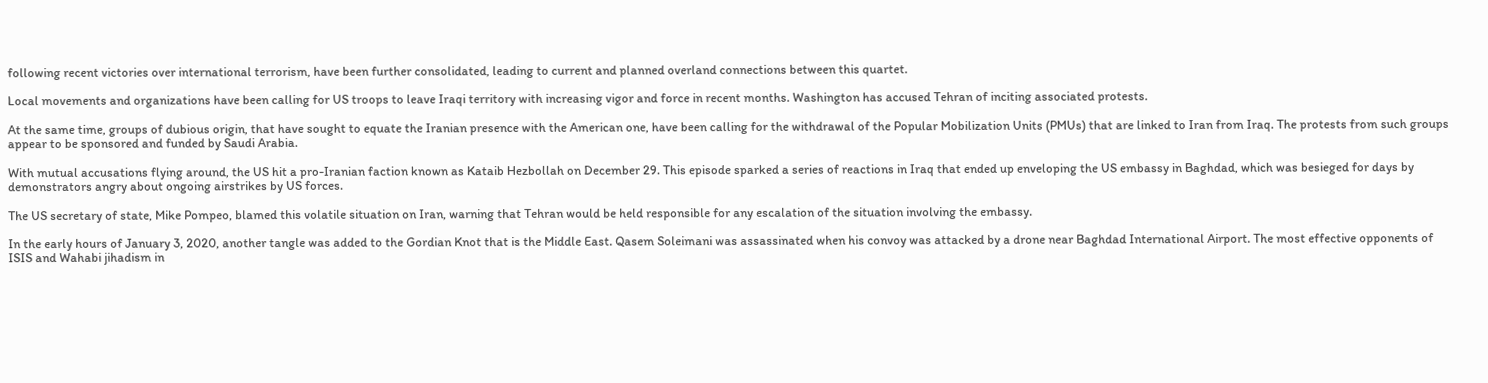following recent victories over international terrorism, have been further consolidated, leading to current and planned overland connections between this quartet.

Local movements and organizations have been calling for US troops to leave Iraqi territory with increasing vigor and force in recent months. Washington has accused Tehran of inciting associated protests.

At the same time, groups of dubious origin, that have sought to equate the Iranian presence with the American one, have been calling for the withdrawal of the Popular Mobilization Units (PMUs) that are linked to Iran from Iraq. The protests from such groups appear to be sponsored and funded by Saudi Arabia.

With mutual accusations flying around, the US hit a pro-Iranian faction known as Kataib Hezbollah on December 29. This episode sparked a series of reactions in Iraq that ended up enveloping the US embassy in Baghdad, which was besieged for days by demonstrators angry about ongoing airstrikes by US forces.

The US secretary of state, Mike Pompeo, blamed this volatile situation on Iran, warning that Tehran would be held responsible for any escalation of the situation involving the embassy.

In the early hours of January 3, 2020, another tangle was added to the Gordian Knot that is the Middle East. Qasem Soleimani was assassinated when his convoy was attacked by a drone near Baghdad International Airport. The most effective opponents of ISIS and Wahabi jihadism in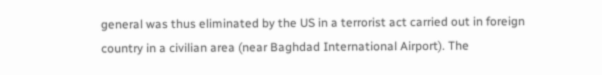general was thus eliminated by the US in a terrorist act carried out in foreign country in a civilian area (near Baghdad International Airport). The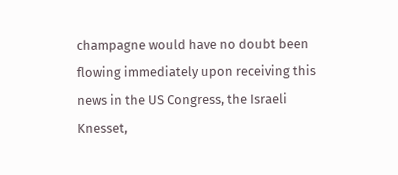champagne would have no doubt been flowing immediately upon receiving this news in the US Congress, the Israeli Knesset,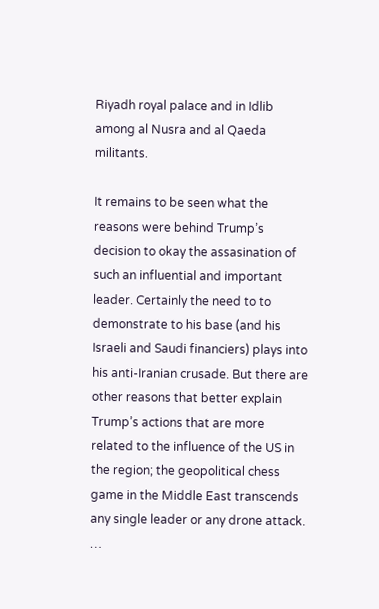Riyadh royal palace and in Idlib among al Nusra and al Qaeda militants.

It remains to be seen what the reasons were behind Trump’s decision to okay the assasination of such an influential and important leader. Certainly the need to to demonstrate to his base (and his Israeli and Saudi financiers) plays into his anti-Iranian crusade. But there are other reasons that better explain Trump’s actions that are more related to the influence of the US in the region; the geopolitical chess game in the Middle East transcends any single leader or any drone attack. …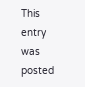This entry was posted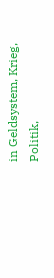in Geldsystem, Krieg, Politik,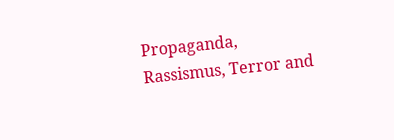Propaganda, Rassismus, Terror and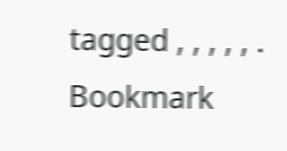tagged , , , , , . Bookmark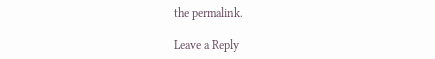the permalink.

Leave a Reply